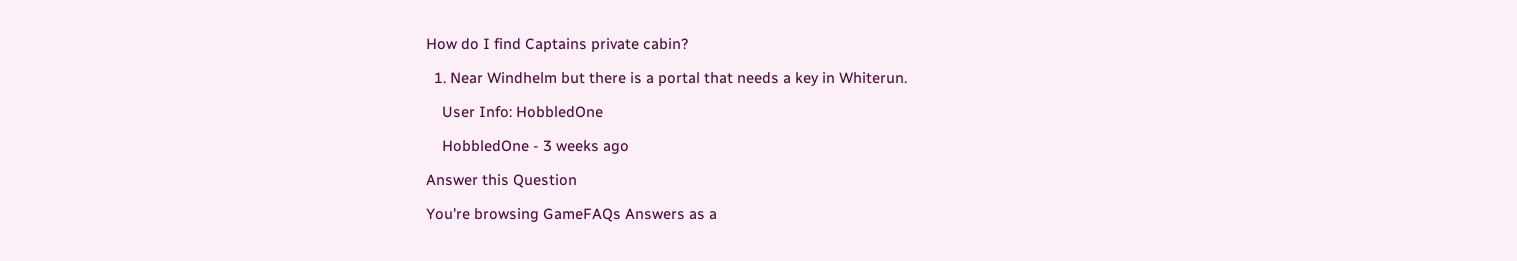How do I find Captains private cabin?

  1. Near Windhelm but there is a portal that needs a key in Whiterun.

    User Info: HobbledOne

    HobbledOne - 3 weeks ago

Answer this Question

You're browsing GameFAQs Answers as a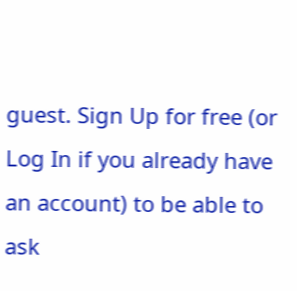guest. Sign Up for free (or Log In if you already have an account) to be able to ask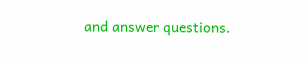and answer questions.